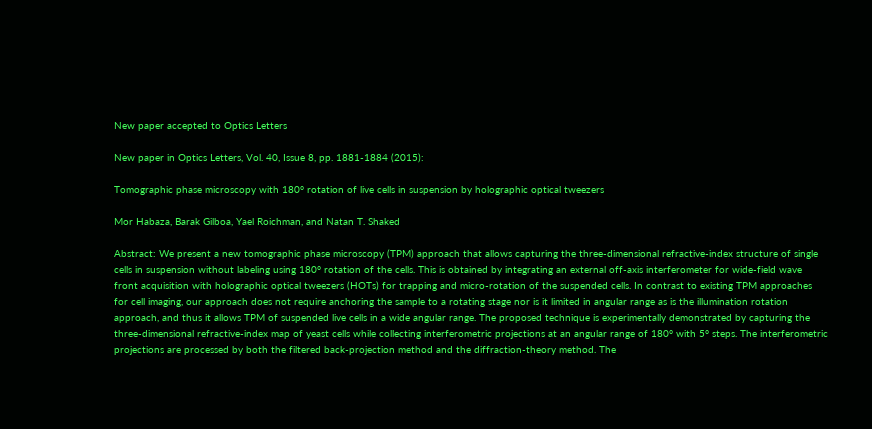New paper accepted to Optics Letters

New paper in Optics Letters, Vol. 40, Issue 8, pp. 1881-1884 (2015):

Tomographic phase microscopy with 180° rotation of live cells in suspension by holographic optical tweezers

Mor Habaza, Barak Gilboa, Yael Roichman, and Natan T. Shaked

Abstract: We present a new tomographic phase microscopy (TPM) approach that allows capturing the three-dimensional refractive-index structure of single cells in suspension without labeling using 180° rotation of the cells. This is obtained by integrating an external off-axis interferometer for wide-field wave front acquisition with holographic optical tweezers (HOTs) for trapping and micro-rotation of the suspended cells. In contrast to existing TPM approaches for cell imaging, our approach does not require anchoring the sample to a rotating stage nor is it limited in angular range as is the illumination rotation approach, and thus it allows TPM of suspended live cells in a wide angular range. The proposed technique is experimentally demonstrated by capturing the three-dimensional refractive-index map of yeast cells while collecting interferometric projections at an angular range of 180° with 5° steps. The interferometric projections are processed by both the filtered back-projection method and the diffraction-theory method. The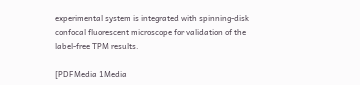experimental system is integrated with spinning-disk confocal fluorescent microscope for validation of the label-free TPM results.

[PDFMedia 1Media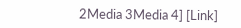2Media 3Media 4] [Link]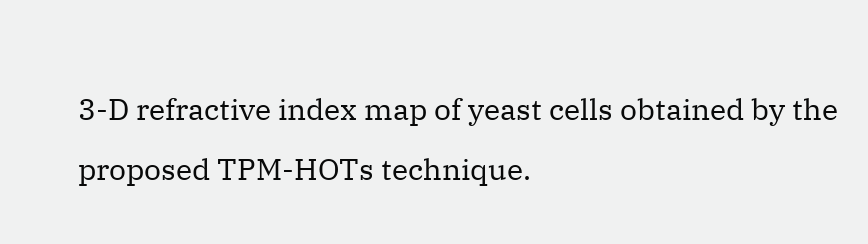3-D refractive index map of yeast cells obtained by the proposed TPM-HOTs technique.